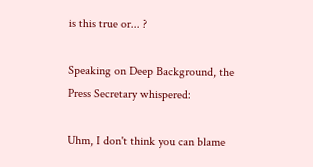is this true or... ?

Speaking on Deep Background, the Press Secretary whispered:

Uhm, I don't think you can blame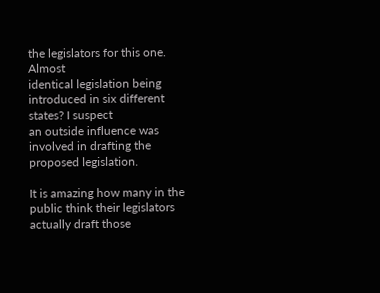the legislators for this one. Almost
identical legislation being introduced in six different states? I suspect
an outside influence was involved in drafting the proposed legislation.

It is amazing how many in the public think their legislators
actually draft those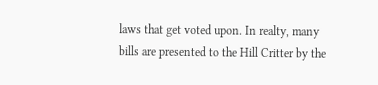laws that get voted upon. In realty, many
bills are presented to the Hill Critter by the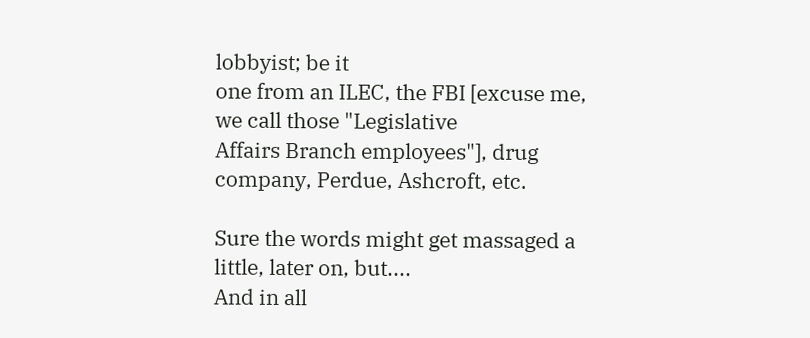lobbyist; be it
one from an ILEC, the FBI [excuse me, we call those "Legislative
Affairs Branch employees"], drug company, Perdue, Ashcroft, etc.

Sure the words might get massaged a little, later on, but....
And in all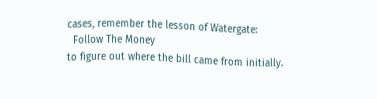cases, remember the lesson of Watergate:
  Follow The Money
to figure out where the bill came from initially.